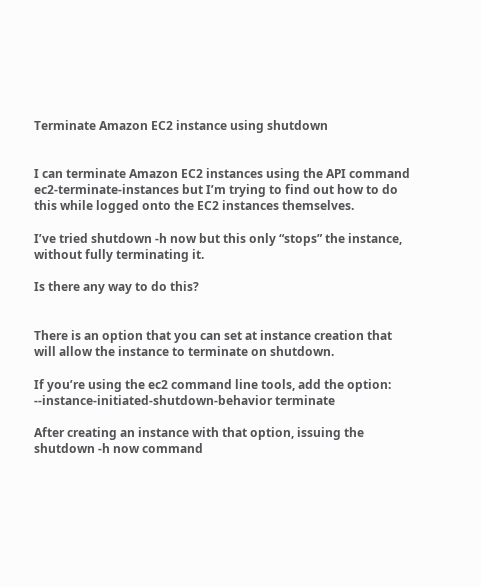Terminate Amazon EC2 instance using shutdown


I can terminate Amazon EC2 instances using the API command ec2-terminate-instances but I’m trying to find out how to do this while logged onto the EC2 instances themselves.

I’ve tried shutdown -h now but this only “stops” the instance, without fully terminating it.

Is there any way to do this?


There is an option that you can set at instance creation that will allow the instance to terminate on shutdown.

If you’re using the ec2 command line tools, add the option: --instance-initiated-shutdown-behavior terminate

After creating an instance with that option, issuing the shutdown -h now command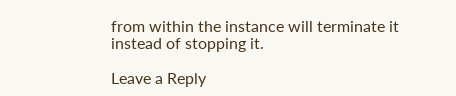from within the instance will terminate it instead of stopping it.

Leave a Reply